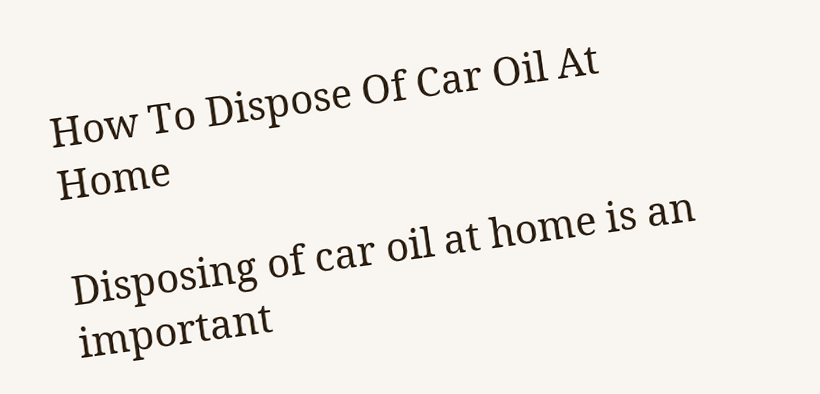How To Dispose Of Car Oil At Home

Disposing of car oil at home is an important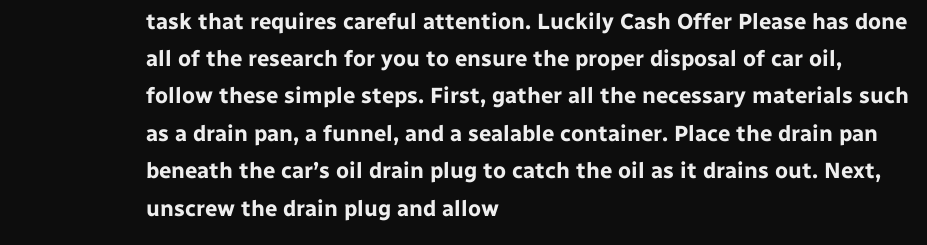task that requires careful attention. Luckily Cash Offer Please has done all of the research for you to ensure the proper disposal of car oil, follow these simple steps. First, gather all the necessary materials such as a drain pan, a funnel, and a sealable container. Place the drain pan beneath the car’s oil drain plug to catch the oil as it drains out. Next, unscrew the drain plug and allow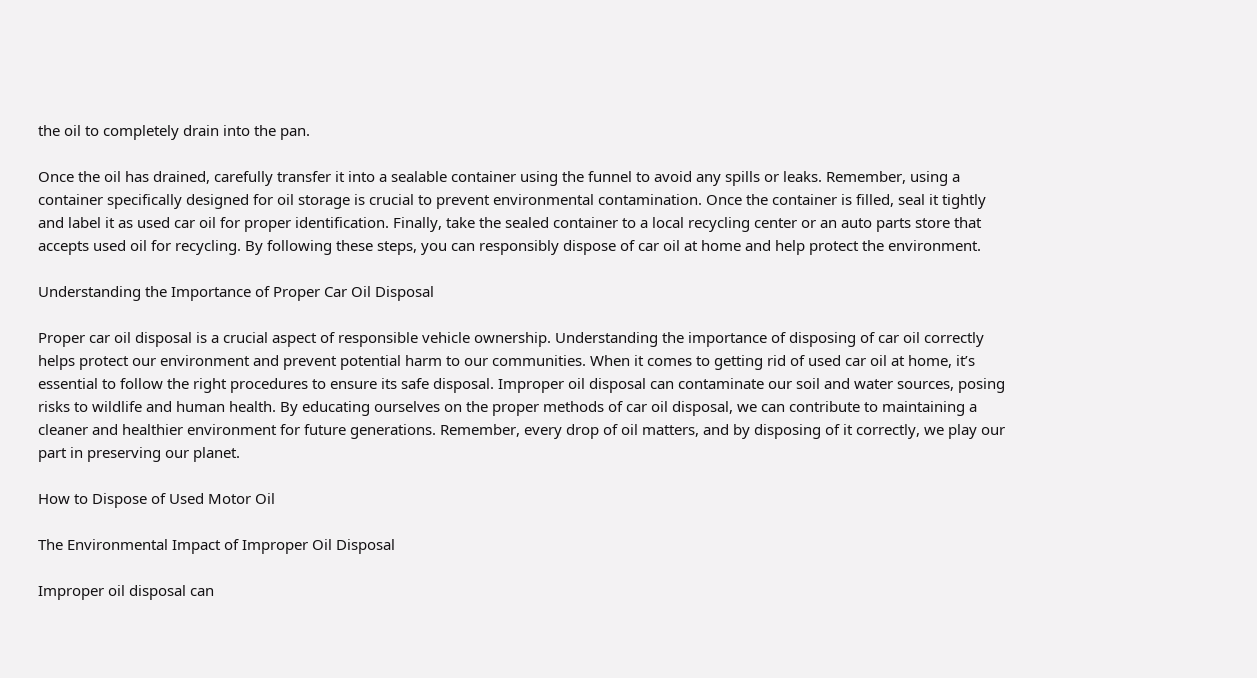the oil to completely drain into the pan.

Once the oil has drained, carefully transfer it into a sealable container using the funnel to avoid any spills or leaks. Remember, using a container specifically designed for oil storage is crucial to prevent environmental contamination. Once the container is filled, seal it tightly and label it as used car oil for proper identification. Finally, take the sealed container to a local recycling center or an auto parts store that accepts used oil for recycling. By following these steps, you can responsibly dispose of car oil at home and help protect the environment.

Understanding the Importance of Proper Car Oil Disposal

Proper car oil disposal is a crucial aspect of responsible vehicle ownership. Understanding the importance of disposing of car oil correctly helps protect our environment and prevent potential harm to our communities. When it comes to getting rid of used car oil at home, it’s essential to follow the right procedures to ensure its safe disposal. Improper oil disposal can contaminate our soil and water sources, posing risks to wildlife and human health. By educating ourselves on the proper methods of car oil disposal, we can contribute to maintaining a cleaner and healthier environment for future generations. Remember, every drop of oil matters, and by disposing of it correctly, we play our part in preserving our planet.

How to Dispose of Used Motor Oil

The Environmental Impact of Improper Oil Disposal

Improper oil disposal can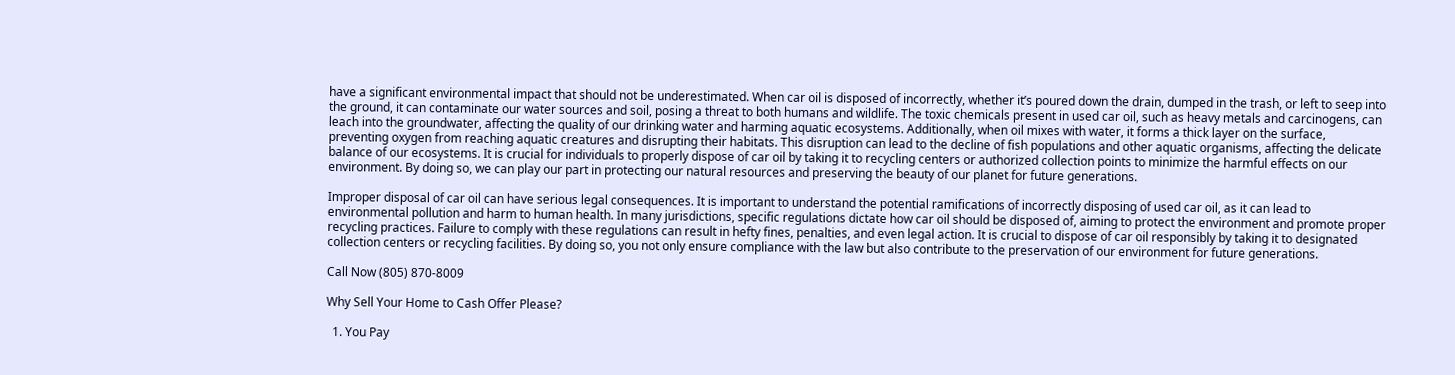have a significant environmental impact that should not be underestimated. When car oil is disposed of incorrectly, whether it’s poured down the drain, dumped in the trash, or left to seep into the ground, it can contaminate our water sources and soil, posing a threat to both humans and wildlife. The toxic chemicals present in used car oil, such as heavy metals and carcinogens, can leach into the groundwater, affecting the quality of our drinking water and harming aquatic ecosystems. Additionally, when oil mixes with water, it forms a thick layer on the surface, preventing oxygen from reaching aquatic creatures and disrupting their habitats. This disruption can lead to the decline of fish populations and other aquatic organisms, affecting the delicate balance of our ecosystems. It is crucial for individuals to properly dispose of car oil by taking it to recycling centers or authorized collection points to minimize the harmful effects on our environment. By doing so, we can play our part in protecting our natural resources and preserving the beauty of our planet for future generations.

Improper disposal of car oil can have serious legal consequences. It is important to understand the potential ramifications of incorrectly disposing of used car oil, as it can lead to environmental pollution and harm to human health. In many jurisdictions, specific regulations dictate how car oil should be disposed of, aiming to protect the environment and promote proper recycling practices. Failure to comply with these regulations can result in hefty fines, penalties, and even legal action. It is crucial to dispose of car oil responsibly by taking it to designated collection centers or recycling facilities. By doing so, you not only ensure compliance with the law but also contribute to the preservation of our environment for future generations.

Call Now (805) 870-8009

Why Sell Your Home to Cash Offer Please?

  1. You Pay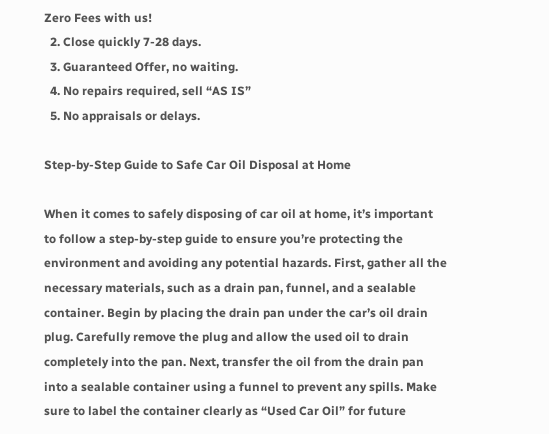Zero Fees with us!
  2. Close quickly 7-28 days.
  3. Guaranteed Offer, no waiting.
  4. No repairs required, sell “AS IS”
  5. No appraisals or delays.

Step-by-Step Guide to Safe Car Oil Disposal at Home

When it comes to safely disposing of car oil at home, it’s important to follow a step-by-step guide to ensure you’re protecting the environment and avoiding any potential hazards. First, gather all the necessary materials, such as a drain pan, funnel, and a sealable container. Begin by placing the drain pan under the car’s oil drain plug. Carefully remove the plug and allow the used oil to drain completely into the pan. Next, transfer the oil from the drain pan into a sealable container using a funnel to prevent any spills. Make sure to label the container clearly as “Used Car Oil” for future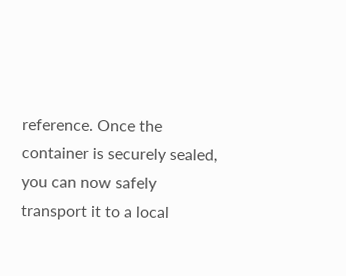reference. Once the container is securely sealed, you can now safely transport it to a local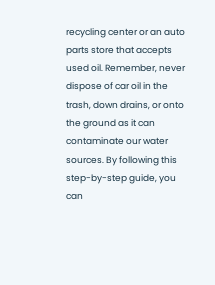recycling center or an auto parts store that accepts used oil. Remember, never dispose of car oil in the trash, down drains, or onto the ground as it can contaminate our water sources. By following this step-by-step guide, you can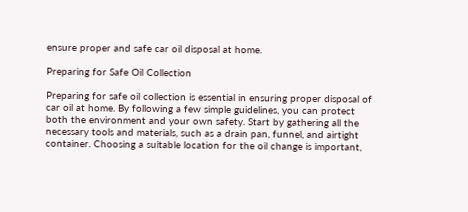ensure proper and safe car oil disposal at home.

Preparing for Safe Oil Collection

Preparing for safe oil collection is essential in ensuring proper disposal of car oil at home. By following a few simple guidelines, you can protect both the environment and your own safety. Start by gathering all the necessary tools and materials, such as a drain pan, funnel, and airtight container. Choosing a suitable location for the oil change is important,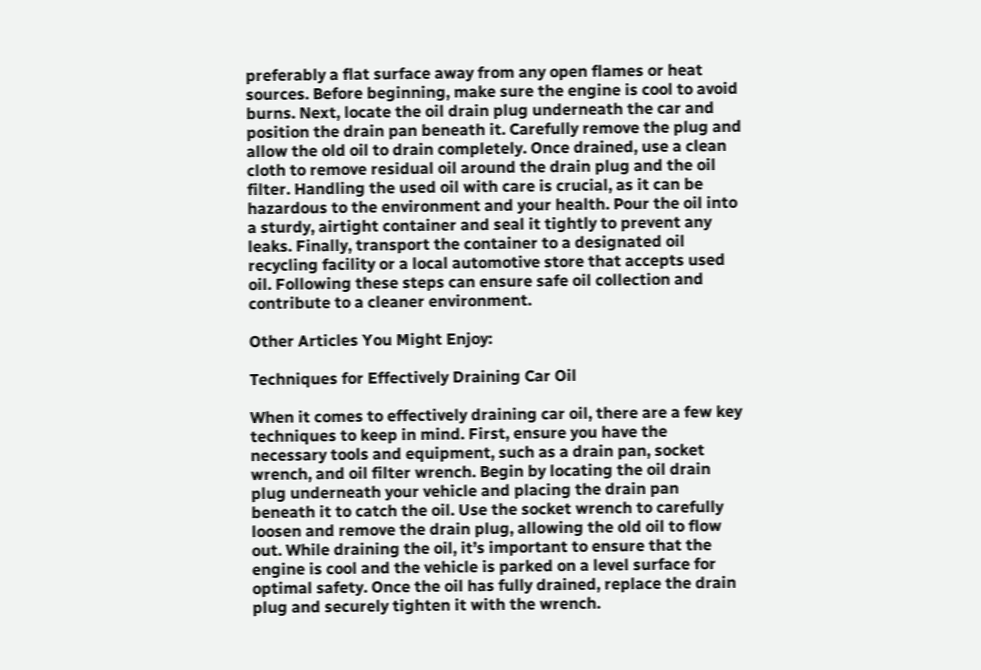preferably a flat surface away from any open flames or heat sources. Before beginning, make sure the engine is cool to avoid burns. Next, locate the oil drain plug underneath the car and position the drain pan beneath it. Carefully remove the plug and allow the old oil to drain completely. Once drained, use a clean cloth to remove residual oil around the drain plug and the oil filter. Handling the used oil with care is crucial, as it can be hazardous to the environment and your health. Pour the oil into a sturdy, airtight container and seal it tightly to prevent any leaks. Finally, transport the container to a designated oil recycling facility or a local automotive store that accepts used oil. Following these steps can ensure safe oil collection and contribute to a cleaner environment.

Other Articles You Might Enjoy:

Techniques for Effectively Draining Car Oil

When it comes to effectively draining car oil, there are a few key techniques to keep in mind. First, ensure you have the necessary tools and equipment, such as a drain pan, socket wrench, and oil filter wrench. Begin by locating the oil drain plug underneath your vehicle and placing the drain pan beneath it to catch the oil. Use the socket wrench to carefully loosen and remove the drain plug, allowing the old oil to flow out. While draining the oil, it’s important to ensure that the engine is cool and the vehicle is parked on a level surface for optimal safety. Once the oil has fully drained, replace the drain plug and securely tighten it with the wrench.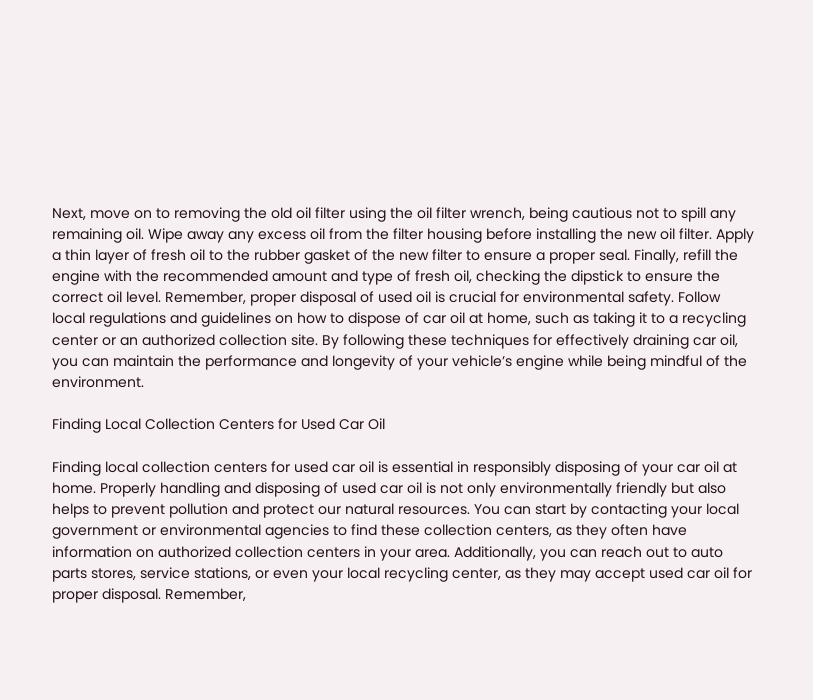Next, move on to removing the old oil filter using the oil filter wrench, being cautious not to spill any remaining oil. Wipe away any excess oil from the filter housing before installing the new oil filter. Apply a thin layer of fresh oil to the rubber gasket of the new filter to ensure a proper seal. Finally, refill the engine with the recommended amount and type of fresh oil, checking the dipstick to ensure the correct oil level. Remember, proper disposal of used oil is crucial for environmental safety. Follow local regulations and guidelines on how to dispose of car oil at home, such as taking it to a recycling center or an authorized collection site. By following these techniques for effectively draining car oil, you can maintain the performance and longevity of your vehicle’s engine while being mindful of the environment.

Finding Local Collection Centers for Used Car Oil

Finding local collection centers for used car oil is essential in responsibly disposing of your car oil at home. Properly handling and disposing of used car oil is not only environmentally friendly but also helps to prevent pollution and protect our natural resources. You can start by contacting your local government or environmental agencies to find these collection centers, as they often have information on authorized collection centers in your area. Additionally, you can reach out to auto parts stores, service stations, or even your local recycling center, as they may accept used car oil for proper disposal. Remember,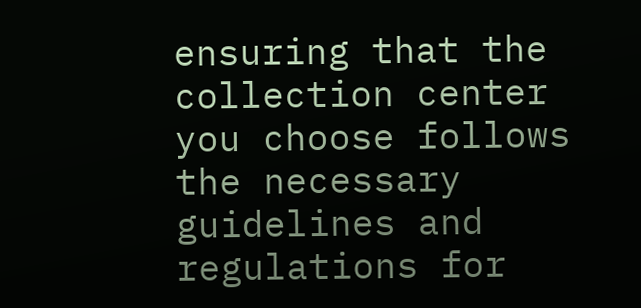ensuring that the collection center you choose follows the necessary guidelines and regulations for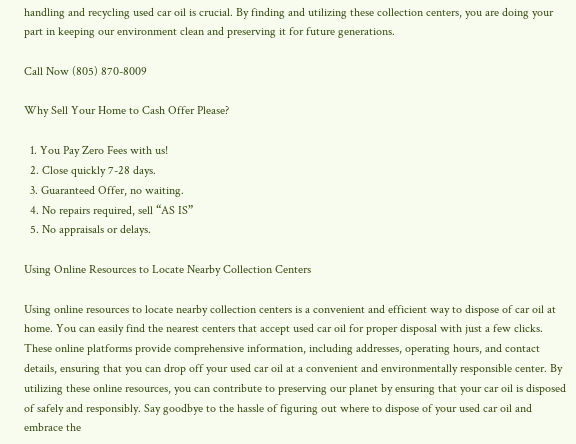handling and recycling used car oil is crucial. By finding and utilizing these collection centers, you are doing your part in keeping our environment clean and preserving it for future generations.

Call Now (805) 870-8009

Why Sell Your Home to Cash Offer Please?

  1. You Pay Zero Fees with us!
  2. Close quickly 7-28 days.
  3. Guaranteed Offer, no waiting.
  4. No repairs required, sell “AS IS”
  5. No appraisals or delays.

Using Online Resources to Locate Nearby Collection Centers

Using online resources to locate nearby collection centers is a convenient and efficient way to dispose of car oil at home. You can easily find the nearest centers that accept used car oil for proper disposal with just a few clicks. These online platforms provide comprehensive information, including addresses, operating hours, and contact details, ensuring that you can drop off your used car oil at a convenient and environmentally responsible center. By utilizing these online resources, you can contribute to preserving our planet by ensuring that your car oil is disposed of safely and responsibly. Say goodbye to the hassle of figuring out where to dispose of your used car oil and embrace the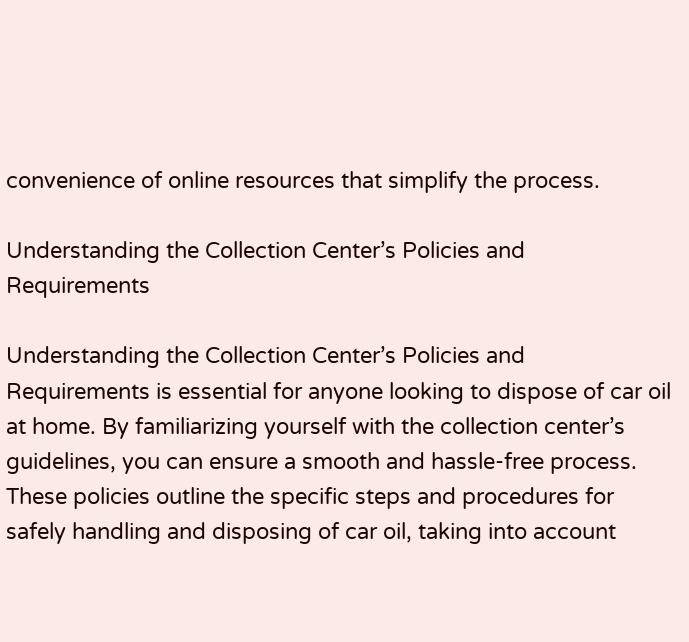convenience of online resources that simplify the process.

Understanding the Collection Center’s Policies and Requirements

Understanding the Collection Center’s Policies and Requirements is essential for anyone looking to dispose of car oil at home. By familiarizing yourself with the collection center’s guidelines, you can ensure a smooth and hassle-free process. These policies outline the specific steps and procedures for safely handling and disposing of car oil, taking into account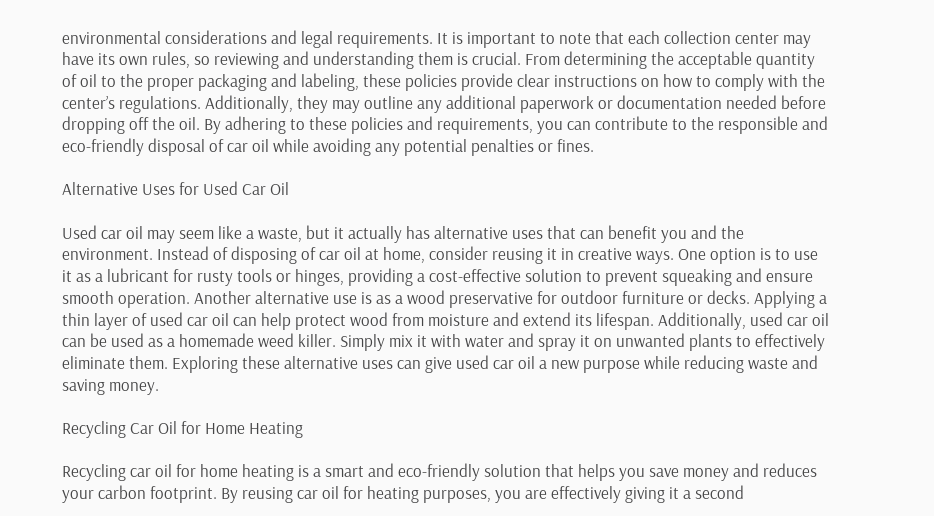environmental considerations and legal requirements. It is important to note that each collection center may have its own rules, so reviewing and understanding them is crucial. From determining the acceptable quantity of oil to the proper packaging and labeling, these policies provide clear instructions on how to comply with the center’s regulations. Additionally, they may outline any additional paperwork or documentation needed before dropping off the oil. By adhering to these policies and requirements, you can contribute to the responsible and eco-friendly disposal of car oil while avoiding any potential penalties or fines.

Alternative Uses for Used Car Oil

Used car oil may seem like a waste, but it actually has alternative uses that can benefit you and the environment. Instead of disposing of car oil at home, consider reusing it in creative ways. One option is to use it as a lubricant for rusty tools or hinges, providing a cost-effective solution to prevent squeaking and ensure smooth operation. Another alternative use is as a wood preservative for outdoor furniture or decks. Applying a thin layer of used car oil can help protect wood from moisture and extend its lifespan. Additionally, used car oil can be used as a homemade weed killer. Simply mix it with water and spray it on unwanted plants to effectively eliminate them. Exploring these alternative uses can give used car oil a new purpose while reducing waste and saving money.

Recycling Car Oil for Home Heating

Recycling car oil for home heating is a smart and eco-friendly solution that helps you save money and reduces your carbon footprint. By reusing car oil for heating purposes, you are effectively giving it a second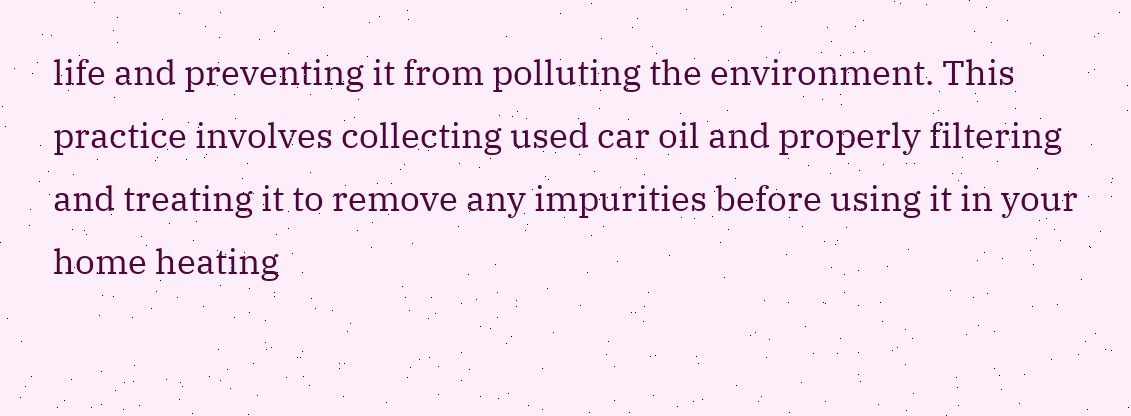life and preventing it from polluting the environment. This practice involves collecting used car oil and properly filtering and treating it to remove any impurities before using it in your home heating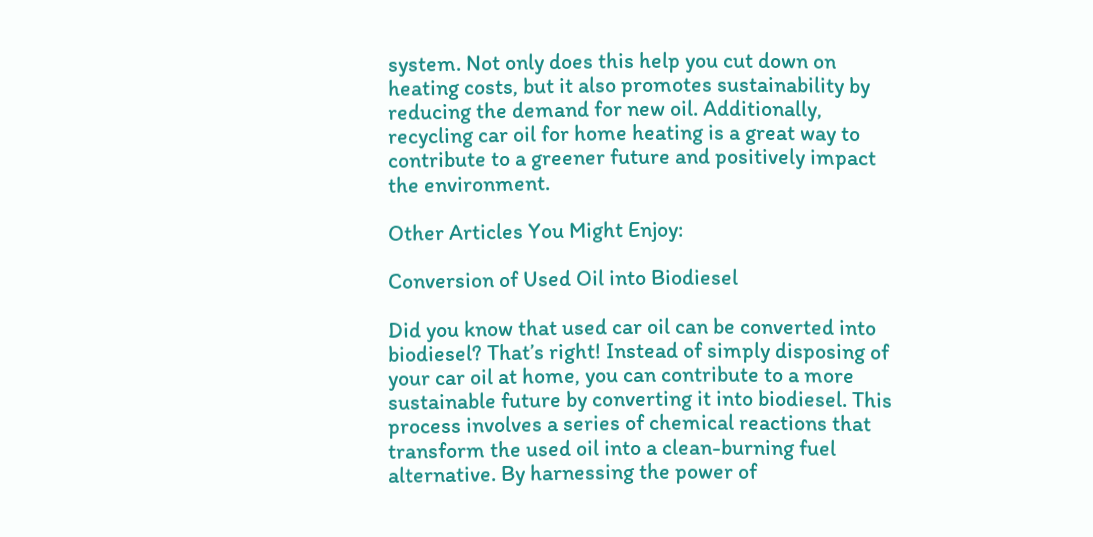system. Not only does this help you cut down on heating costs, but it also promotes sustainability by reducing the demand for new oil. Additionally, recycling car oil for home heating is a great way to contribute to a greener future and positively impact the environment.

Other Articles You Might Enjoy:

Conversion of Used Oil into Biodiesel

Did you know that used car oil can be converted into biodiesel? That’s right! Instead of simply disposing of your car oil at home, you can contribute to a more sustainable future by converting it into biodiesel. This process involves a series of chemical reactions that transform the used oil into a clean-burning fuel alternative. By harnessing the power of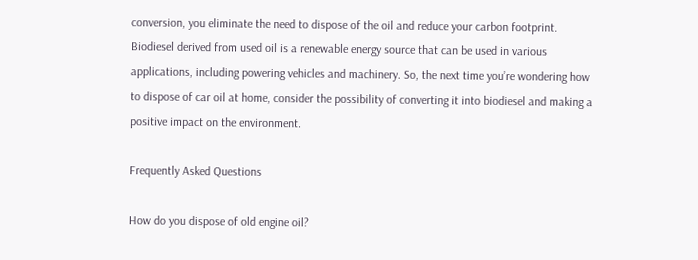conversion, you eliminate the need to dispose of the oil and reduce your carbon footprint. Biodiesel derived from used oil is a renewable energy source that can be used in various applications, including powering vehicles and machinery. So, the next time you’re wondering how to dispose of car oil at home, consider the possibility of converting it into biodiesel and making a positive impact on the environment.

Frequently Asked Questions

How do you dispose of old engine oil?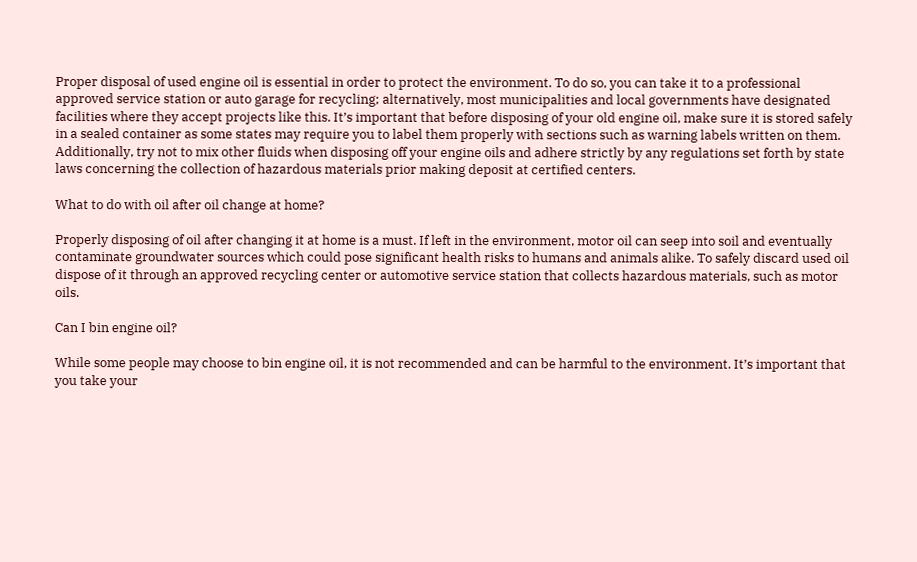Proper disposal of used engine oil is essential in order to protect the environment. To do so, you can take it to a professional approved service station or auto garage for recycling; alternatively, most municipalities and local governments have designated facilities where they accept projects like this. It’s important that before disposing of your old engine oil, make sure it is stored safely in a sealed container as some states may require you to label them properly with sections such as warning labels written on them. Additionally, try not to mix other fluids when disposing off your engine oils and adhere strictly by any regulations set forth by state laws concerning the collection of hazardous materials prior making deposit at certified centers.

What to do with oil after oil change at home?

Properly disposing of oil after changing it at home is a must. If left in the environment, motor oil can seep into soil and eventually contaminate groundwater sources which could pose significant health risks to humans and animals alike. To safely discard used oil dispose of it through an approved recycling center or automotive service station that collects hazardous materials, such as motor oils.

Can I bin engine oil?

While some people may choose to bin engine oil, it is not recommended and can be harmful to the environment. It’s important that you take your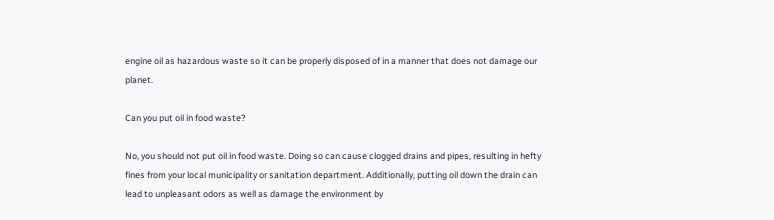engine oil as hazardous waste so it can be properly disposed of in a manner that does not damage our planet.

Can you put oil in food waste?

No, you should not put oil in food waste. Doing so can cause clogged drains and pipes, resulting in hefty fines from your local municipality or sanitation department. Additionally, putting oil down the drain can lead to unpleasant odors as well as damage the environment by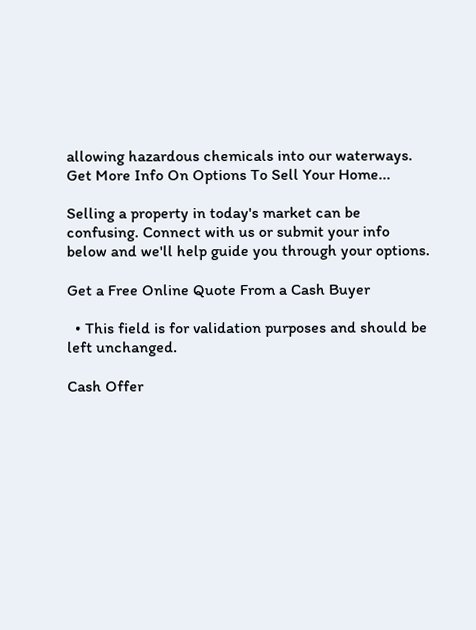allowing hazardous chemicals into our waterways.
Get More Info On Options To Sell Your Home...

Selling a property in today's market can be confusing. Connect with us or submit your info below and we'll help guide you through your options.

Get a Free Online Quote From a Cash Buyer

  • This field is for validation purposes and should be left unchanged.

Cash Offer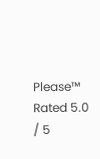Please™ Rated 5.0 / 5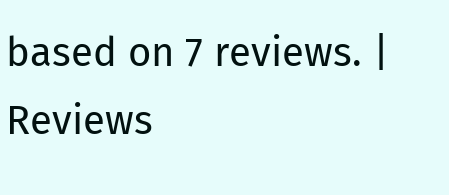based on 7 reviews. | Reviews